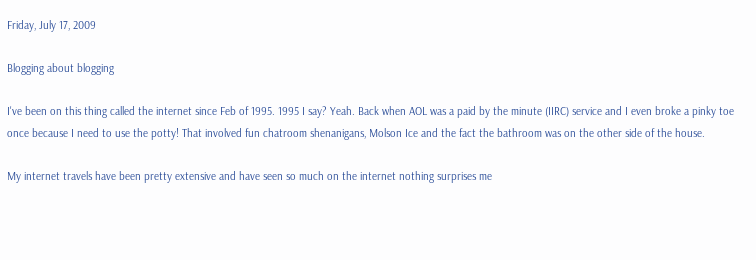Friday, July 17, 2009

Blogging about blogging

I've been on this thing called the internet since Feb of 1995. 1995 I say? Yeah. Back when AOL was a paid by the minute (IIRC) service and I even broke a pinky toe once because I need to use the potty! That involved fun chatroom shenanigans, Molson Ice and the fact the bathroom was on the other side of the house.

My internet travels have been pretty extensive and have seen so much on the internet nothing surprises me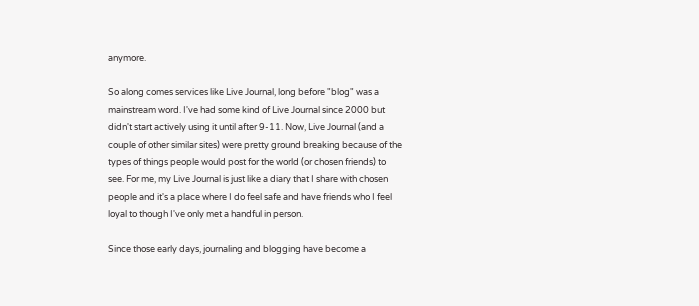anymore.

So along comes services like Live Journal, long before "blog" was a mainstream word. I've had some kind of Live Journal since 2000 but didn't start actively using it until after 9-11. Now, Live Journal (and a couple of other similar sites) were pretty ground breaking because of the types of things people would post for the world (or chosen friends) to see. For me, my Live Journal is just like a diary that I share with chosen people and it's a place where I do feel safe and have friends who I feel loyal to though I've only met a handful in person.

Since those early days, journaling and blogging have become a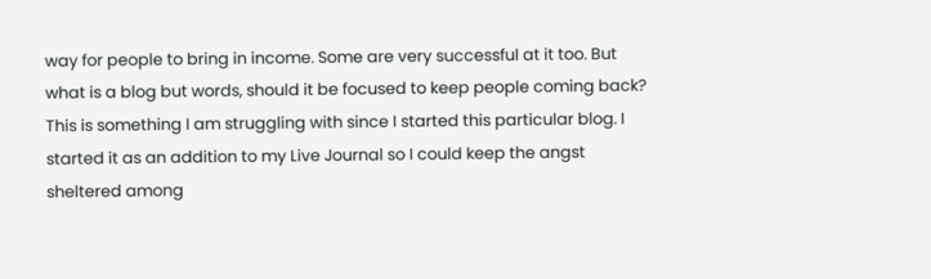way for people to bring in income. Some are very successful at it too. But what is a blog but words, should it be focused to keep people coming back? This is something I am struggling with since I started this particular blog. I started it as an addition to my Live Journal so I could keep the angst sheltered among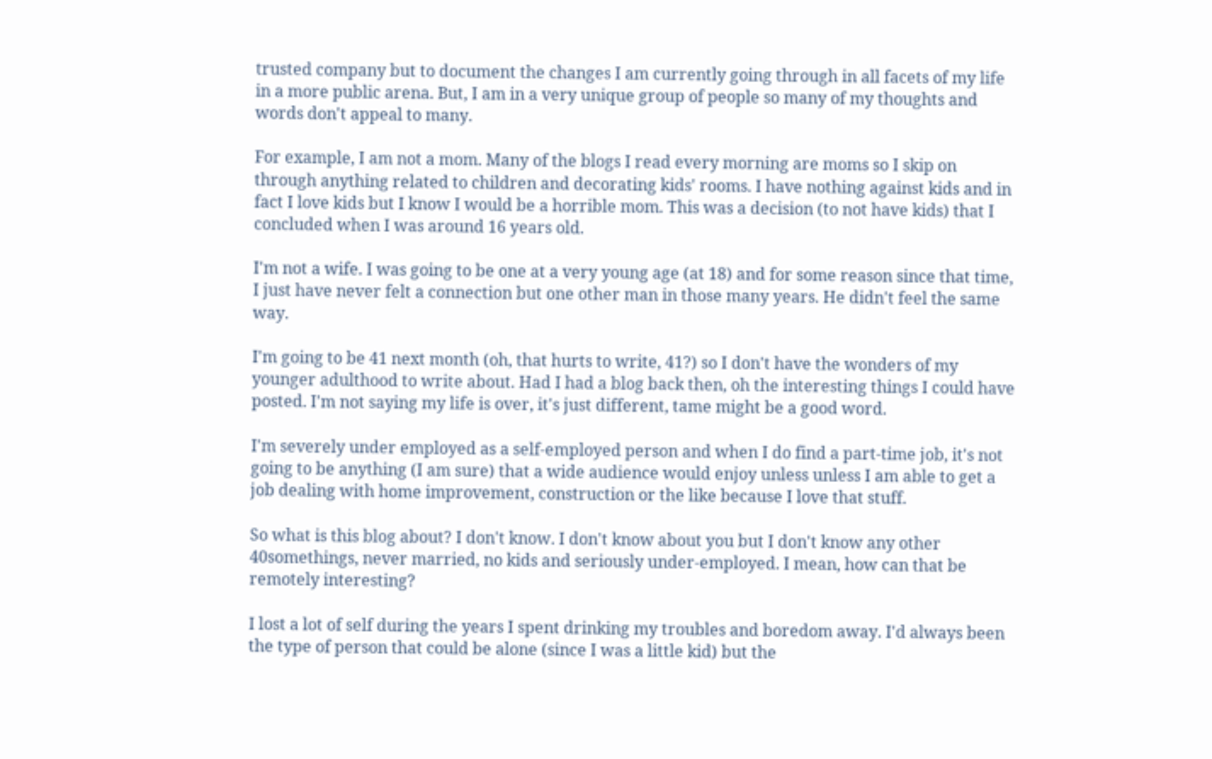trusted company but to document the changes I am currently going through in all facets of my life in a more public arena. But, I am in a very unique group of people so many of my thoughts and words don't appeal to many.

For example, I am not a mom. Many of the blogs I read every morning are moms so I skip on through anything related to children and decorating kids' rooms. I have nothing against kids and in fact I love kids but I know I would be a horrible mom. This was a decision (to not have kids) that I concluded when I was around 16 years old.

I'm not a wife. I was going to be one at a very young age (at 18) and for some reason since that time, I just have never felt a connection but one other man in those many years. He didn't feel the same way.

I'm going to be 41 next month (oh, that hurts to write, 41?) so I don't have the wonders of my younger adulthood to write about. Had I had a blog back then, oh the interesting things I could have posted. I'm not saying my life is over, it's just different, tame might be a good word.

I'm severely under employed as a self-employed person and when I do find a part-time job, it's not going to be anything (I am sure) that a wide audience would enjoy unless unless I am able to get a job dealing with home improvement, construction or the like because I love that stuff.

So what is this blog about? I don't know. I don't know about you but I don't know any other 40somethings, never married, no kids and seriously under-employed. I mean, how can that be remotely interesting?

I lost a lot of self during the years I spent drinking my troubles and boredom away. I'd always been the type of person that could be alone (since I was a little kid) but the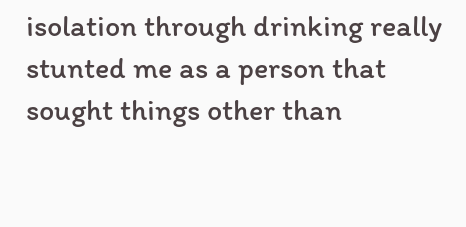isolation through drinking really stunted me as a person that sought things other than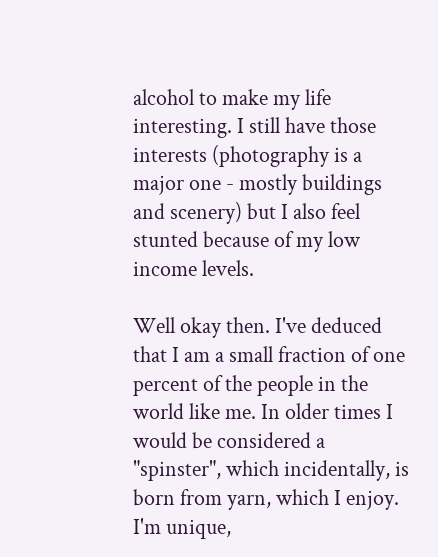alcohol to make my life interesting. I still have those interests (photography is a major one - mostly buildings and scenery) but I also feel stunted because of my low income levels.

Well okay then. I've deduced that I am a small fraction of one percent of the people in the world like me. In older times I would be considered a "spinster", which incidentally, is born from yarn, which I enjoy. I'm unique,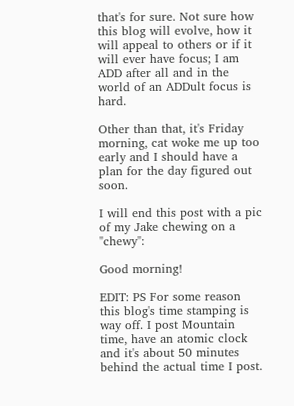that's for sure. Not sure how this blog will evolve, how it will appeal to others or if it will ever have focus; I am ADD after all and in the world of an ADDult focus is hard.

Other than that, it's Friday morning, cat woke me up too early and I should have a plan for the day figured out soon.

I will end this post with a pic of my Jake chewing on a "chewy":

Good morning!

EDIT: PS For some reason this blog's time stamping is way off. I post Mountain time, have an atomic clock and it's about 50 minutes behind the actual time I post.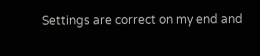Settings are correct on my end and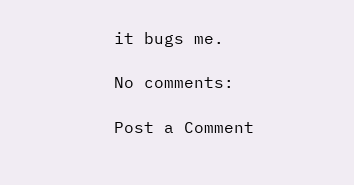it bugs me.

No comments:

Post a Comment